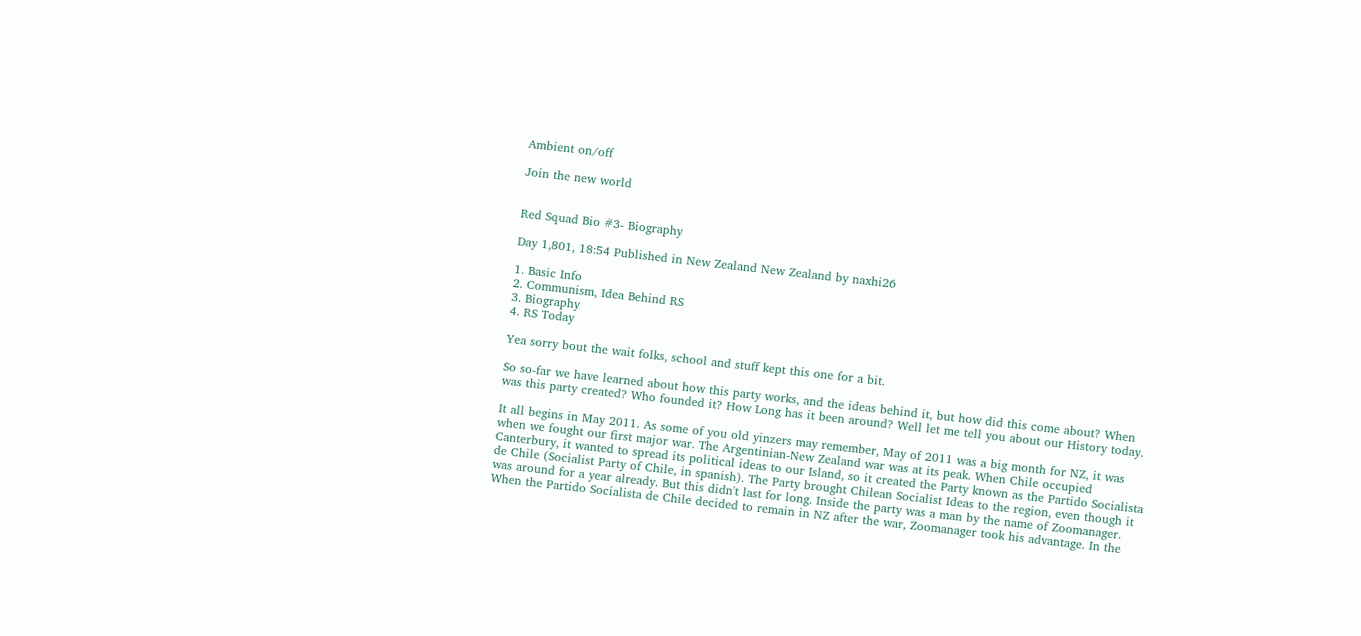Ambient on/off

Join the new world


Red Squad Bio #3- Biography

Day 1,801, 18:54 Published in New Zealand New Zealand by naxhi26

1. Basic Info
2. Communism, Idea Behind RS
3. Biography
4. RS Today

Yea sorry bout the wait folks, school and stuff kept this one for a bit.

So so-far we have learned about how this party works, and the ideas behind it, but how did this come about? When was this party created? Who founded it? How Long has it been around? Well let me tell you about our History today.

It all begins in May 2011. As some of you old yinzers may remember, May of 2011 was a big month for NZ, it was when we fought our first major war. The Argentinian-New Zealand war was at its peak. When Chile occupied Canterbury, it wanted to spread its political ideas to our Island, so it created the Party known as the Partido Socialista de Chile (Socialist Party of Chile, in spanish). The Party brought Chilean Socialist Ideas to the region, even though it was around for a year already. But this didn't last for long. Inside the party was a man by the name of Zoomanager. When the Partido Socialista de Chile decided to remain in NZ after the war, Zoomanager took his advantage. In the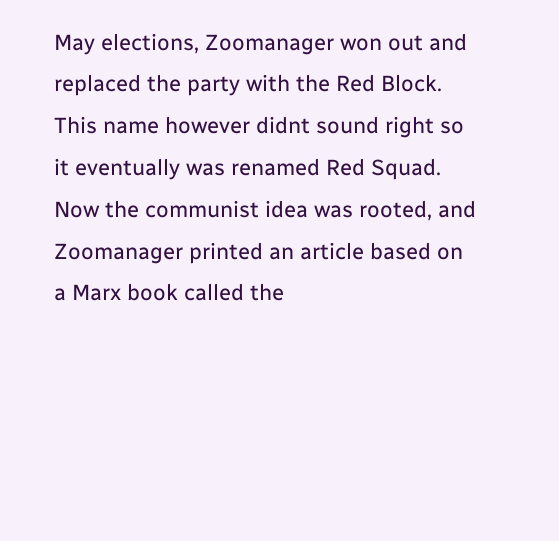May elections, Zoomanager won out and replaced the party with the Red Block. This name however didnt sound right so it eventually was renamed Red Squad. Now the communist idea was rooted, and Zoomanager printed an article based on a Marx book called the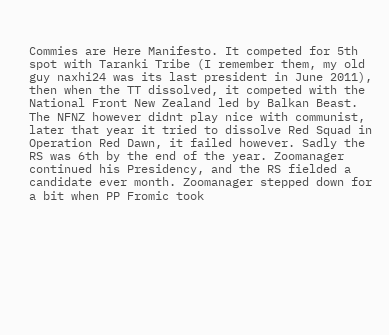Commies are Here Manifesto. It competed for 5th spot with Taranki Tribe (I remember them, my old guy naxhi24 was its last president in June 2011), then when the TT dissolved, it competed with the National Front New Zealand led by Balkan Beast. The NFNZ however didnt play nice with communist, later that year it tried to dissolve Red Squad in Operation Red Dawn, it failed however. Sadly the RS was 6th by the end of the year. Zoomanager continued his Presidency, and the RS fielded a candidate ever month. Zoomanager stepped down for a bit when PP Fromic took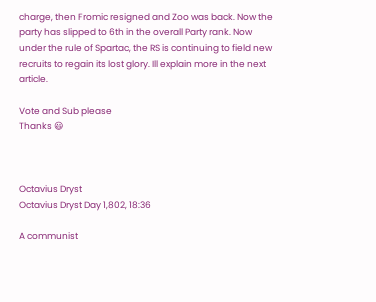charge, then Fromic resigned and Zoo was back. Now the party has slipped to 6th in the overall Party rank. Now under the rule of Spartac, the RS is continuing to field new recruits to regain its lost glory. Ill explain more in the next article.

Vote and Sub please
Thanks 😃



Octavius Dryst
Octavius Dryst Day 1,802, 18:36

A communist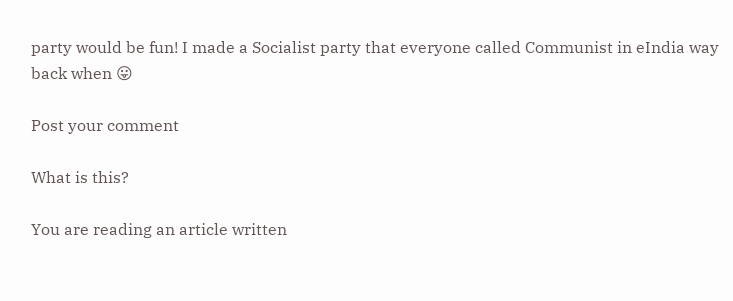party would be fun! I made a Socialist party that everyone called Communist in eIndia way back when 😛

Post your comment

What is this?

You are reading an article written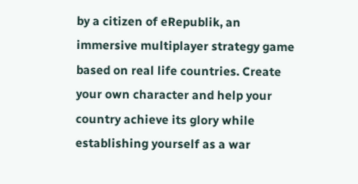by a citizen of eRepublik, an immersive multiplayer strategy game based on real life countries. Create your own character and help your country achieve its glory while establishing yourself as a war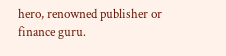hero, renowned publisher or finance guru.